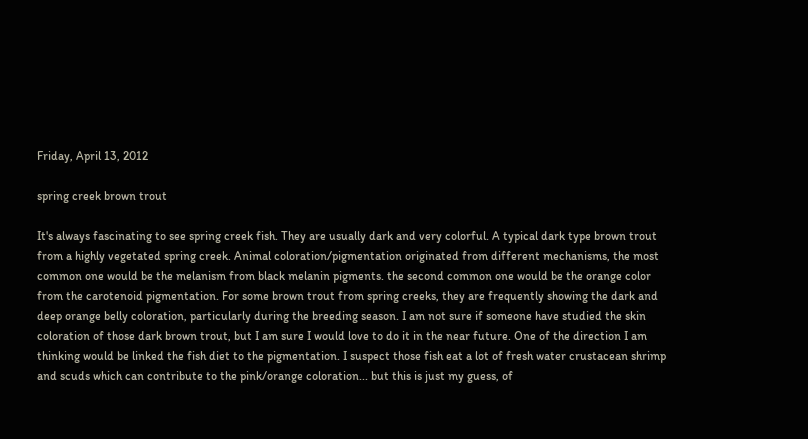Friday, April 13, 2012

spring creek brown trout

It's always fascinating to see spring creek fish. They are usually dark and very colorful. A typical dark type brown trout from a highly vegetated spring creek. Animal coloration/pigmentation originated from different mechanisms, the most common one would be the melanism from black melanin pigments. the second common one would be the orange color from the carotenoid pigmentation. For some brown trout from spring creeks, they are frequently showing the dark and deep orange belly coloration, particularly during the breeding season. I am not sure if someone have studied the skin coloration of those dark brown trout, but I am sure I would love to do it in the near future. One of the direction I am thinking would be linked the fish diet to the pigmentation. I suspect those fish eat a lot of fresh water crustacean shrimp and scuds which can contribute to the pink/orange coloration... but this is just my guess, of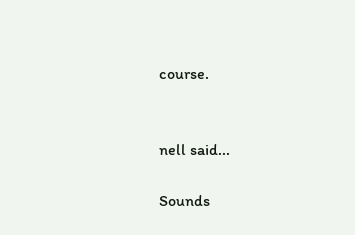course.


nell said...

Sounds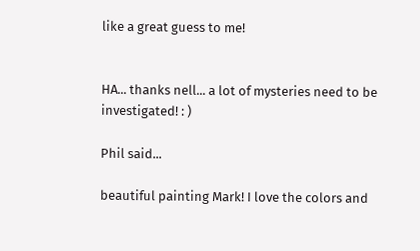like a great guess to me!


HA... thanks nell... a lot of mysteries need to be investigated! : )

Phil said...

beautiful painting Mark! I love the colors and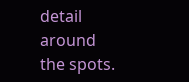detail around the spots.